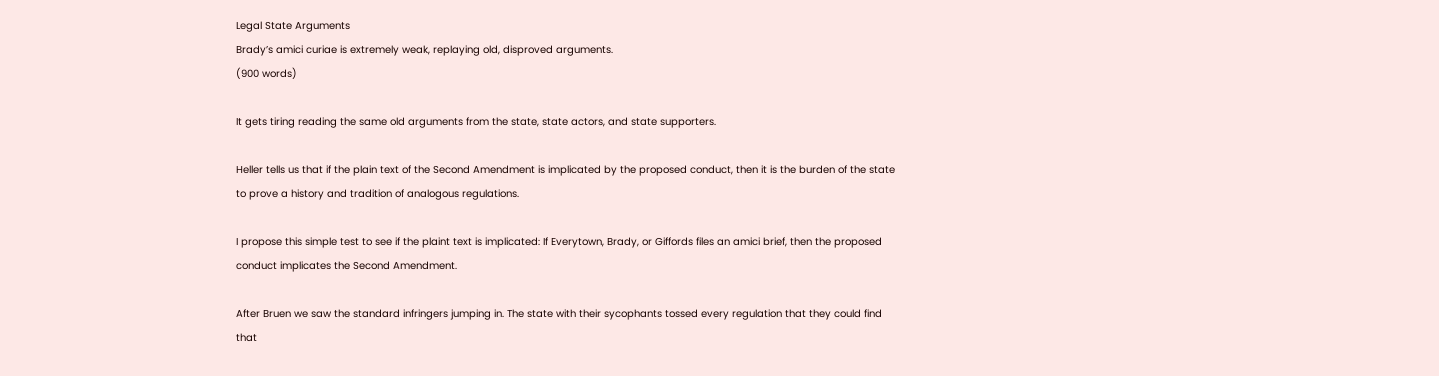Legal State Arguments
Brady’s amici curiae is extremely weak, replaying old, disproved arguments.
(900 words)

It gets tiring reading the same old arguments from the state, state actors, and state supporters.

Heller tells us that if the plain text of the Second Amendment is implicated by the proposed conduct, then it is the burden of the state to prove a history and tradition of analogous regulations.

I propose this simple test to see if the plaint text is implicated: If Everytown, Brady, or Giffords files an amici brief, then the proposed conduct implicates the Second Amendment.

After Bruen we saw the standard infringers jumping in. The state with their sycophants tossed every regulation that they could find that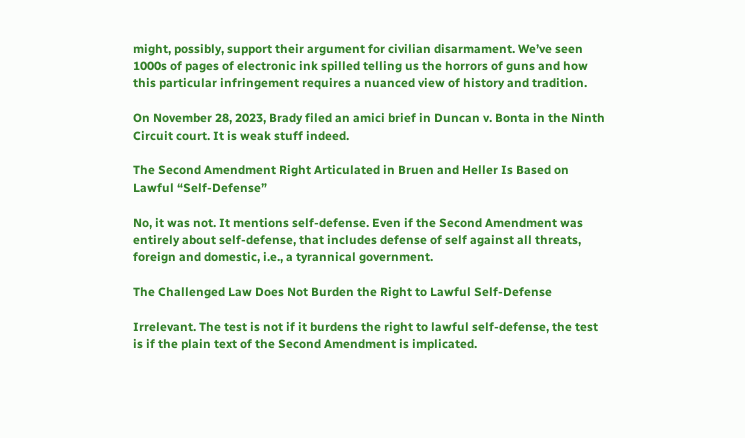might, possibly, support their argument for civilian disarmament. We’ve seen 1000s of pages of electronic ink spilled telling us the horrors of guns and how this particular infringement requires a nuanced view of history and tradition.

On November 28, 2023, Brady filed an amici brief in Duncan v. Bonta in the Ninth Circuit court. It is weak stuff indeed.

The Second Amendment Right Articulated in Bruen and Heller Is Based on Lawful “Self-Defense”

No, it was not. It mentions self-defense. Even if the Second Amendment was entirely about self-defense, that includes defense of self against all threats, foreign and domestic, i.e., a tyrannical government.

The Challenged Law Does Not Burden the Right to Lawful Self-Defense

Irrelevant. The test is not if it burdens the right to lawful self-defense, the test is if the plain text of the Second Amendment is implicated.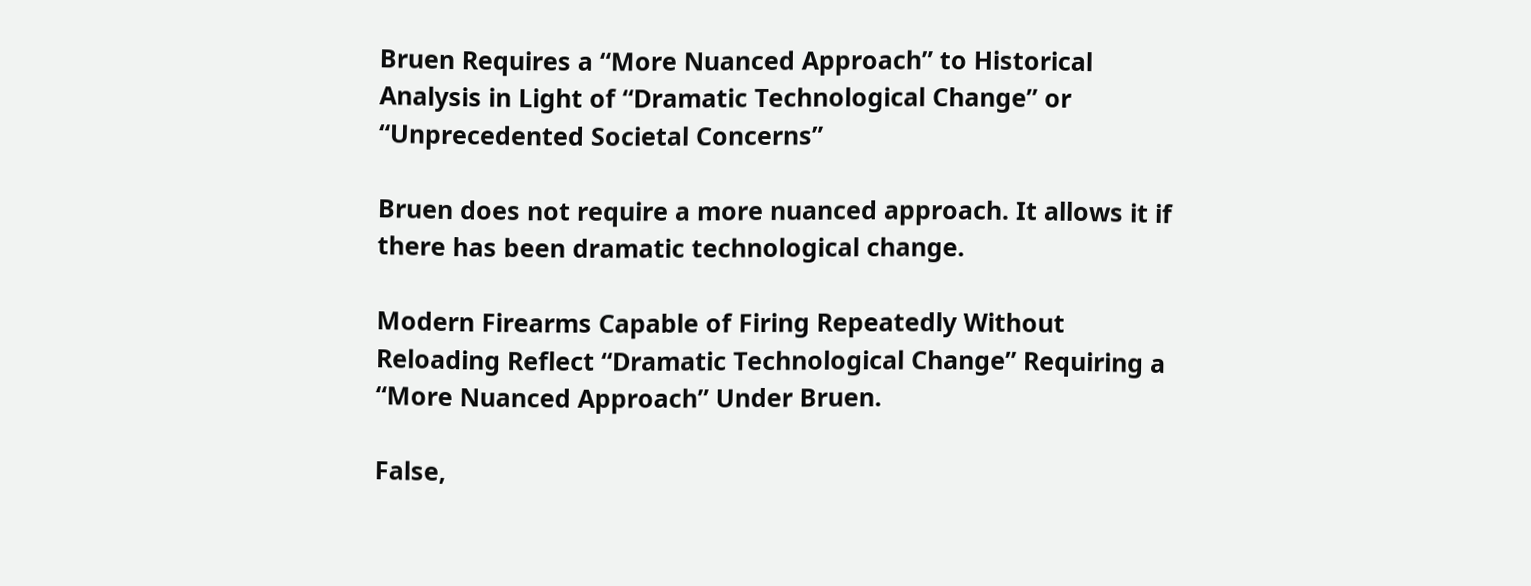Bruen Requires a “More Nuanced Approach” to Historical Analysis in Light of “Dramatic Technological Change” or “Unprecedented Societal Concerns”

Bruen does not require a more nuanced approach. It allows it if there has been dramatic technological change.

Modern Firearms Capable of Firing Repeatedly Without Reloading Reflect “Dramatic Technological Change” Requiring a “More Nuanced Approach” Under Bruen.

False,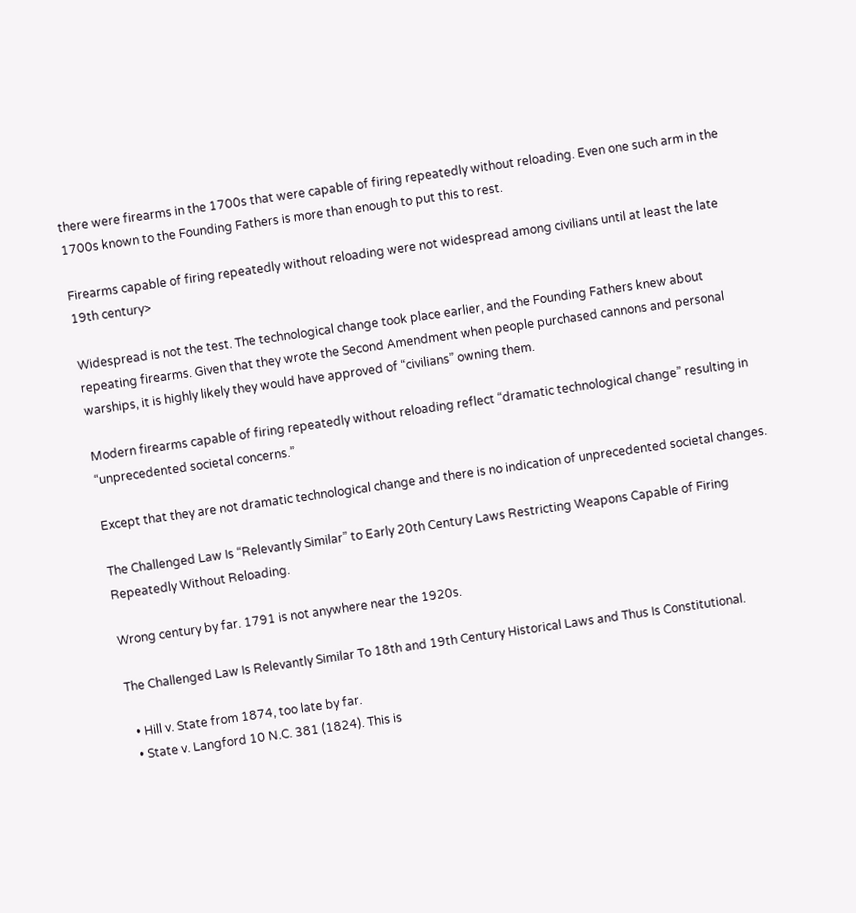there were firearms in the 1700s that were capable of firing repeatedly without reloading. Even one such arm in the 1700s known to the Founding Fathers is more than enough to put this to rest.

Firearms capable of firing repeatedly without reloading were not widespread among civilians until at least the late 19th century>

Widespread is not the test. The technological change took place earlier, and the Founding Fathers knew about repeating firearms. Given that they wrote the Second Amendment when people purchased cannons and personal warships, it is highly likely they would have approved of “civilians” owning them.

Modern firearms capable of firing repeatedly without reloading reflect “dramatic technological change” resulting in “unprecedented societal concerns.”

Except that they are not dramatic technological change and there is no indication of unprecedented societal changes.

The Challenged Law Is “Relevantly Similar” to Early 20th Century Laws Restricting Weapons Capable of Firing Repeatedly Without Reloading.

Wrong century by far. 1791 is not anywhere near the 1920s.

The Challenged Law Is Relevantly Similar To 18th and 19th Century Historical Laws and Thus Is Constitutional.

  • Hill v. State from 1874, too late by far.
  • State v. Langford 10 N.C. 381 (1824). This is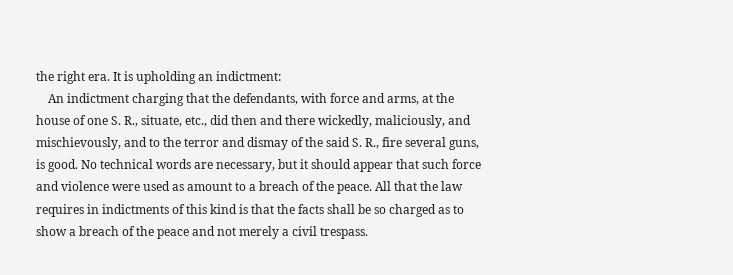the right era. It is upholding an indictment:
    An indictment charging that the defendants, with force and arms, at the house of one S. R., situate, etc., did then and there wickedly, maliciously, and mischievously, and to the terror and dismay of the said S. R., fire several guns, is good. No technical words are necessary, but it should appear that such force and violence were used as amount to a breach of the peace. All that the law requires in indictments of this kind is that the facts shall be so charged as to show a breach of the peace and not merely a civil trespass.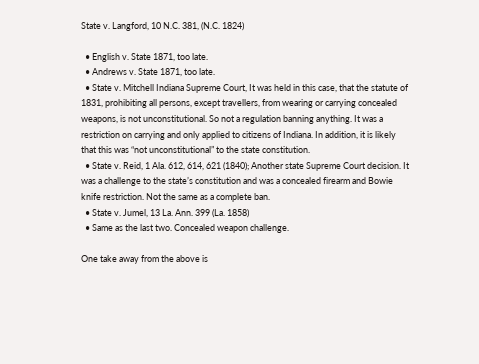State v. Langford, 10 N.C. 381, (N.C. 1824)

  • English v. State 1871, too late.
  • Andrews v. State 1871, too late.
  • State v. Mitchell Indiana Supreme Court, It was held in this case, that the statute of 1831, prohibiting all persons, except travellers, from wearing or carrying concealed weapons, is not unconstitutional. So not a regulation banning anything. It was a restriction on carrying and only applied to citizens of Indiana. In addition, it is likely that this was “not unconstitutional” to the state constitution.
  • State v. Reid, 1 Ala. 612, 614, 621 (1840); Another state Supreme Court decision. It was a challenge to the state’s constitution and was a concealed firearm and Bowie knife restriction. Not the same as a complete ban.
  • State v. Jumel, 13 La. Ann. 399 (La. 1858)
  • Same as the last two. Concealed weapon challenge.

One take away from the above is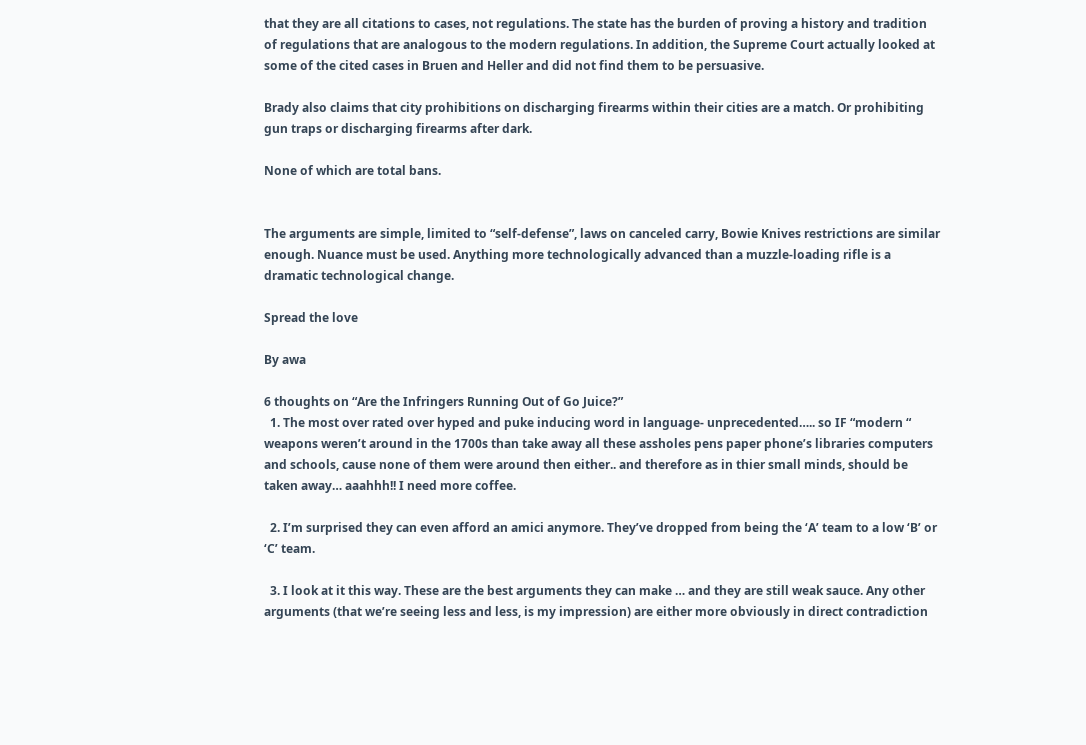that they are all citations to cases, not regulations. The state has the burden of proving a history and tradition of regulations that are analogous to the modern regulations. In addition, the Supreme Court actually looked at some of the cited cases in Bruen and Heller and did not find them to be persuasive.

Brady also claims that city prohibitions on discharging firearms within their cities are a match. Or prohibiting gun traps or discharging firearms after dark.

None of which are total bans.


The arguments are simple, limited to “self-defense”, laws on canceled carry, Bowie Knives restrictions are similar enough. Nuance must be used. Anything more technologically advanced than a muzzle-loading rifle is a dramatic technological change.

Spread the love

By awa

6 thoughts on “Are the Infringers Running Out of Go Juice?”
  1. The most over rated over hyped and puke inducing word in language- unprecedented….. so IF “modern “ weapons weren’t around in the 1700s than take away all these assholes pens paper phone’s libraries computers and schools, cause none of them were around then either.. and therefore as in thier small minds, should be taken away… aaahhh!! I need more coffee.

  2. I’m surprised they can even afford an amici anymore. They’ve dropped from being the ‘A’ team to a low ‘B’ or ‘C’ team.

  3. I look at it this way. These are the best arguments they can make … and they are still weak sauce. Any other arguments (that we’re seeing less and less, is my impression) are either more obviously in direct contradiction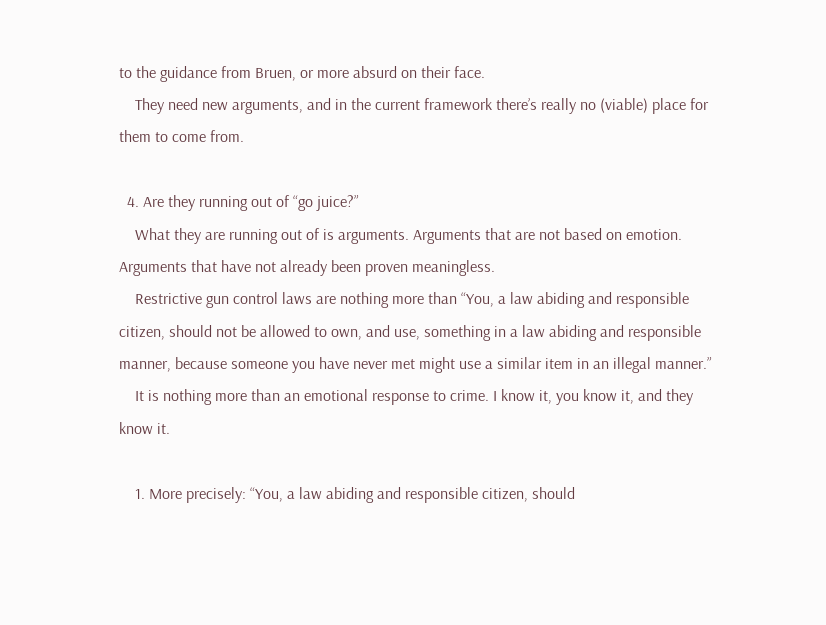to the guidance from Bruen, or more absurd on their face.
    They need new arguments, and in the current framework there’s really no (viable) place for them to come from.

  4. Are they running out of “go juice?”
    What they are running out of is arguments. Arguments that are not based on emotion. Arguments that have not already been proven meaningless.
    Restrictive gun control laws are nothing more than “You, a law abiding and responsible citizen, should not be allowed to own, and use, something in a law abiding and responsible manner, because someone you have never met might use a similar item in an illegal manner.”
    It is nothing more than an emotional response to crime. I know it, you know it, and they know it.

    1. More precisely: “You, a law abiding and responsible citizen, should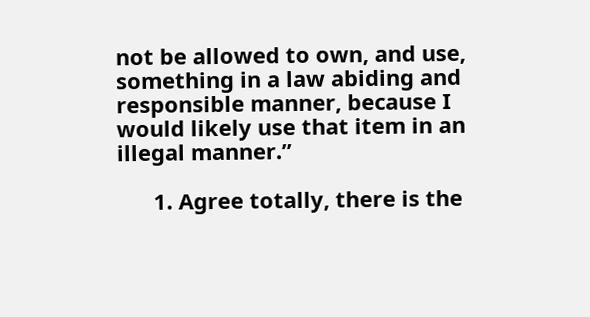not be allowed to own, and use, something in a law abiding and responsible manner, because I would likely use that item in an illegal manner.”

      1. Agree totally, there is the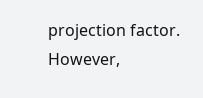projection factor. However,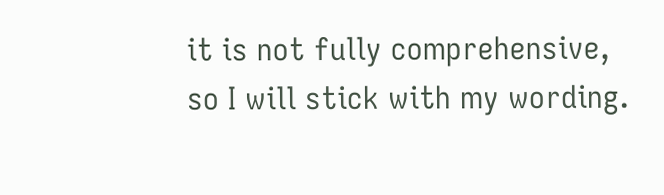it is not fully comprehensive, so I will stick with my wording.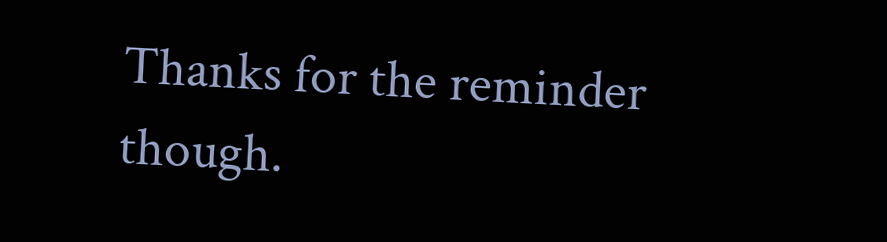Thanks for the reminder though.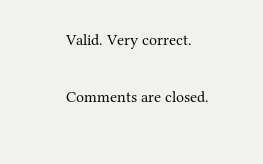Valid. Very correct.

Comments are closed.